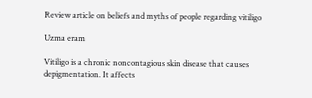Review article on beliefs and myths of people regarding vitiligo

Uzma eram

Vitiligo is a chronic noncontagious skin disease that causes depigmentation. It affects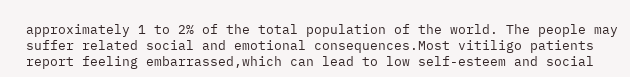approximately 1 to 2% of the total population of the world. The people may suffer related social and emotional consequences.Most vitiligo patients report feeling embarrassed,which can lead to low self-esteem and social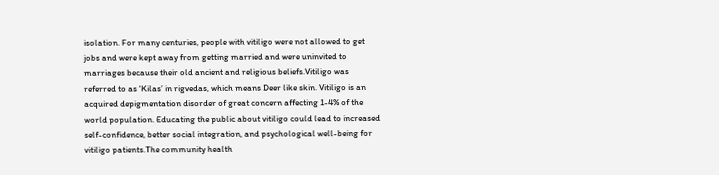isolation. For many centuries, people with vitiligo were not allowed to get jobs and were kept away from getting married and were uninvited to marriages because their old ancient and religious beliefs.Vitiligo was referred to as ‘Kilas’ in rigvedas, which means Deer like skin. Vitiligo is an acquired depigmentation disorder of great concern affecting 1-4% of the world population. Educating the public about vitiligo could lead to increased self-confidence, better social integration, and psychological well-being for vitiligo patients.The community health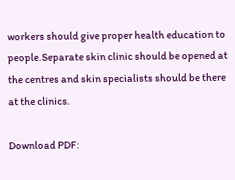workers should give proper health education to people.Separate skin clinic should be opened at the centres and skin specialists should be there at the clinics.

Download PDF: